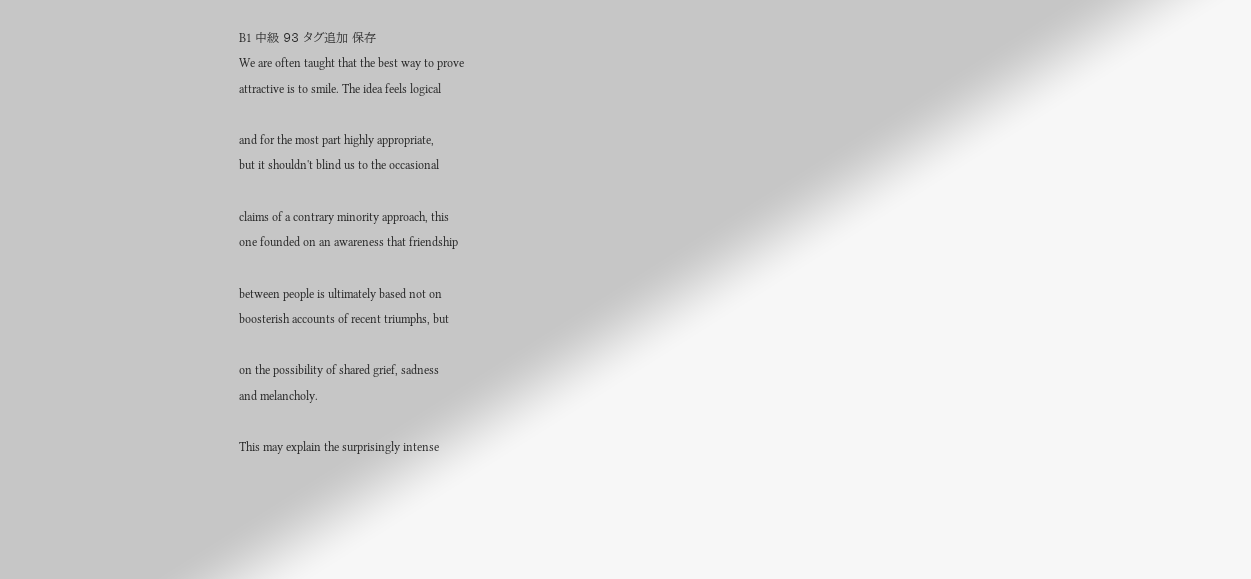B1 中級 93 タグ追加 保存
We are often taught that the best way to prove
attractive is to smile. The idea feels logical

and for the most part highly appropriate,
but it shouldn't blind us to the occasional

claims of a contrary minority approach, this
one founded on an awareness that friendship

between people is ultimately based not on
boosterish accounts of recent triumphs, but

on the possibility of shared grief, sadness
and melancholy.

This may explain the surprisingly intense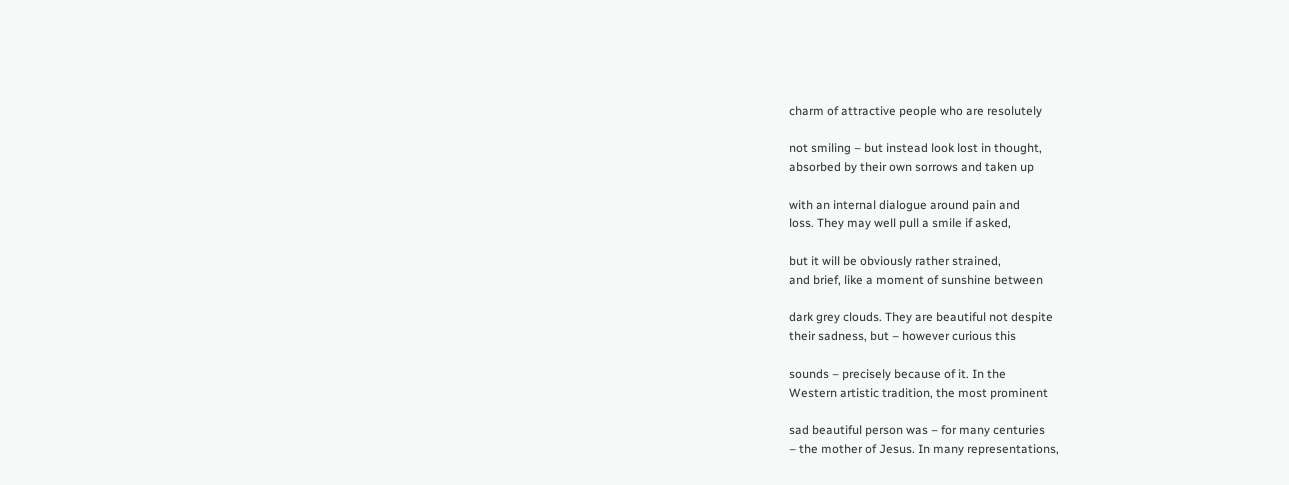charm of attractive people who are resolutely

not smiling – but instead look lost in thought,
absorbed by their own sorrows and taken up

with an internal dialogue around pain and
loss. They may well pull a smile if asked,

but it will be obviously rather strained,
and brief, like a moment of sunshine between

dark grey clouds. They are beautiful not despite
their sadness, but – however curious this

sounds – precisely because of it. In the
Western artistic tradition, the most prominent

sad beautiful person was – for many centuries
– the mother of Jesus. In many representations,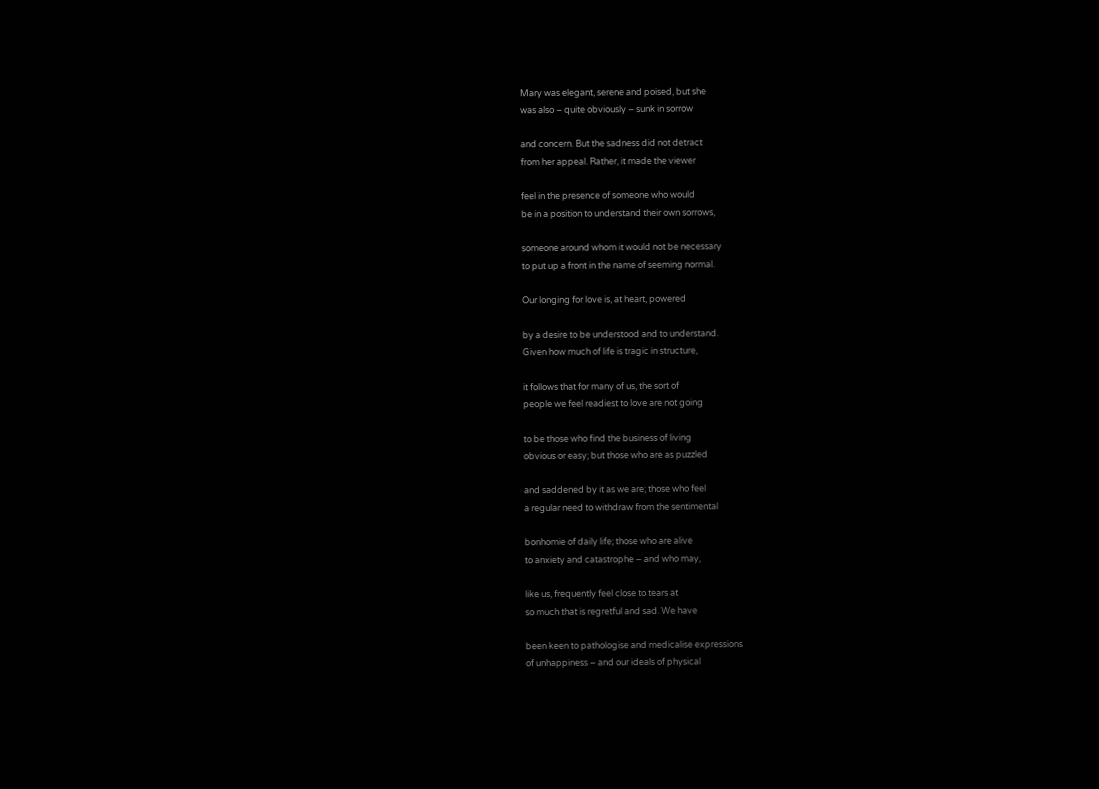Mary was elegant, serene and poised, but she
was also – quite obviously – sunk in sorrow

and concern. But the sadness did not detract
from her appeal. Rather, it made the viewer

feel in the presence of someone who would
be in a position to understand their own sorrows,

someone around whom it would not be necessary
to put up a front in the name of seeming normal.

Our longing for love is, at heart, powered

by a desire to be understood and to understand.
Given how much of life is tragic in structure,

it follows that for many of us, the sort of
people we feel readiest to love are not going

to be those who find the business of living
obvious or easy; but those who are as puzzled

and saddened by it as we are; those who feel
a regular need to withdraw from the sentimental

bonhomie of daily life; those who are alive
to anxiety and catastrophe – and who may,

like us, frequently feel close to tears at
so much that is regretful and sad. We have

been keen to pathologise and medicalise expressions
of unhappiness – and our ideals of physical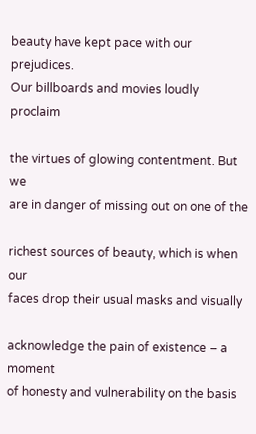beauty have kept pace with our prejudices.
Our billboards and movies loudly proclaim

the virtues of glowing contentment. But we
are in danger of missing out on one of the

richest sources of beauty, which is when our
faces drop their usual masks and visually

acknowledge the pain of existence – a moment
of honesty and vulnerability on the basis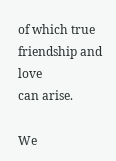of which true friendship and love
can arise.

We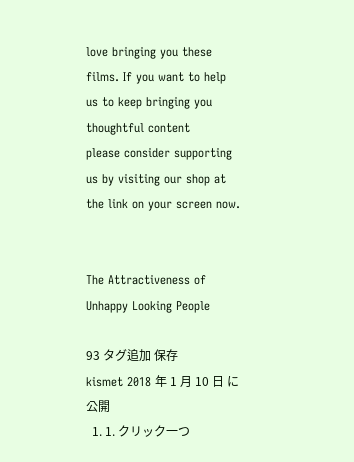love bringing you these films. If you want to help us to keep bringing you thoughtful content
please consider supporting us by visiting our shop at the link on your screen now.


The Attractiveness of Unhappy Looking People

93 タグ追加 保存
kismet 2018 年 1 月 10 日 に公開
  1. 1. クリック一つ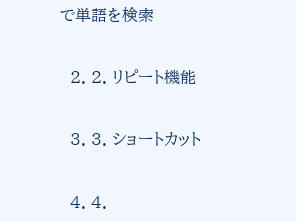で単語を検索


  2. 2. リピート機能


  3. 3. ショートカット


  4. 4.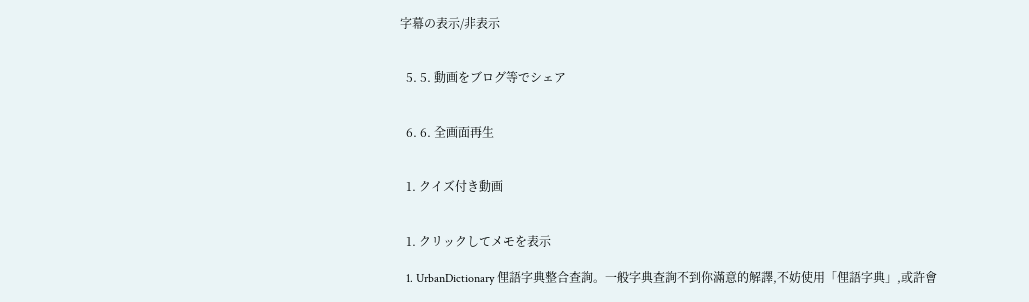字幕の表示/非表示


  5. 5. 動画をブログ等でシェア


  6. 6. 全画面再生


  1. クイズ付き動画


  1. クリックしてメモを表示

  1. UrbanDictionary 俚語字典整合查詢。一般字典查詢不到你滿意的解譯,不妨使用「俚語字典」,或許會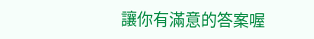讓你有滿意的答案喔